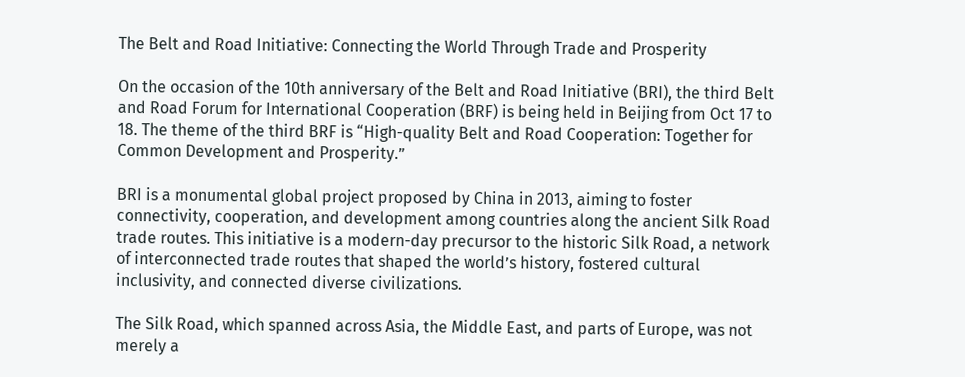The Belt and Road Initiative: Connecting the World Through Trade and Prosperity

On the occasion of the 10th anniversary of the Belt and Road Initiative (BRI), the third Belt and Road Forum for International Cooperation (BRF) is being held in Beijing from Oct 17 to 18. The theme of the third BRF is “High-quality Belt and Road Cooperation: Together for Common Development and Prosperity.”

BRI is a monumental global project proposed by China in 2013, aiming to foster connectivity, cooperation, and development among countries along the ancient Silk Road trade routes. This initiative is a modern-day precursor to the historic Silk Road, a network of interconnected trade routes that shaped the world’s history, fostered cultural inclusivity, and connected diverse civilizations.

The Silk Road, which spanned across Asia, the Middle East, and parts of Europe, was not merely a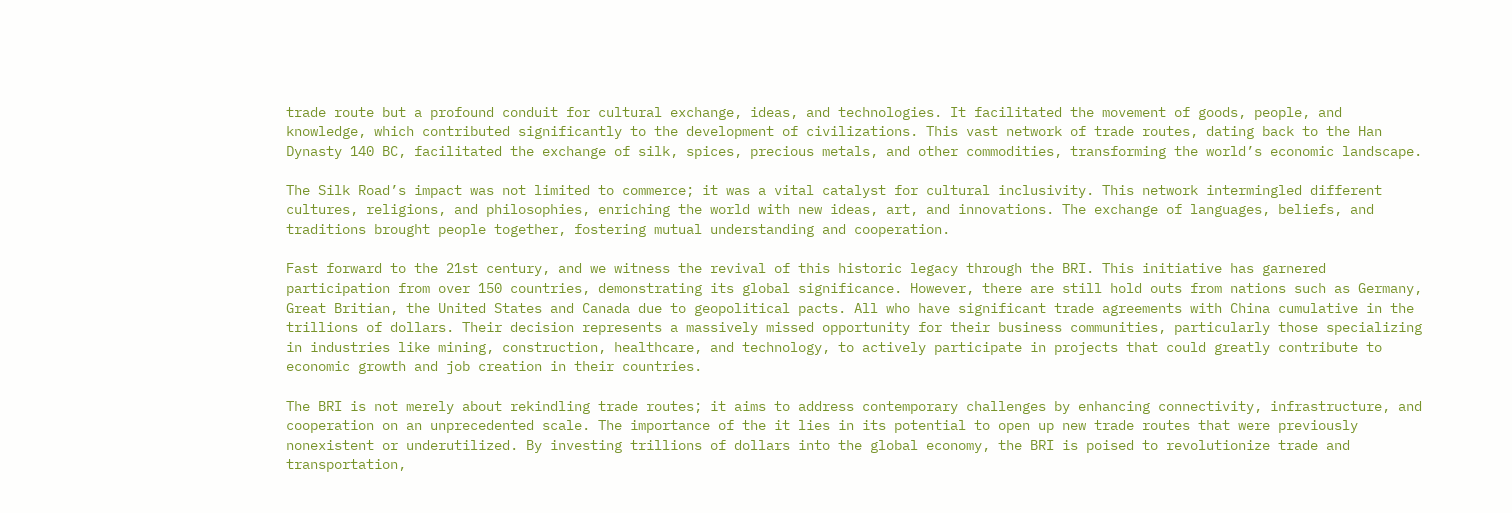trade route but a profound conduit for cultural exchange, ideas, and technologies. It facilitated the movement of goods, people, and knowledge, which contributed significantly to the development of civilizations. This vast network of trade routes, dating back to the Han Dynasty 140 BC, facilitated the exchange of silk, spices, precious metals, and other commodities, transforming the world’s economic landscape.

The Silk Road’s impact was not limited to commerce; it was a vital catalyst for cultural inclusivity. This network intermingled different cultures, religions, and philosophies, enriching the world with new ideas, art, and innovations. The exchange of languages, beliefs, and traditions brought people together, fostering mutual understanding and cooperation.

Fast forward to the 21st century, and we witness the revival of this historic legacy through the BRI. This initiative has garnered participation from over 150 countries, demonstrating its global significance. However, there are still hold outs from nations such as Germany, Great Britian, the United States and Canada due to geopolitical pacts. All who have significant trade agreements with China cumulative in the trillions of dollars. Their decision represents a massively missed opportunity for their business communities, particularly those specializing in industries like mining, construction, healthcare, and technology, to actively participate in projects that could greatly contribute to economic growth and job creation in their countries.

The BRI is not merely about rekindling trade routes; it aims to address contemporary challenges by enhancing connectivity, infrastructure, and cooperation on an unprecedented scale. The importance of the it lies in its potential to open up new trade routes that were previously nonexistent or underutilized. By investing trillions of dollars into the global economy, the BRI is poised to revolutionize trade and transportation,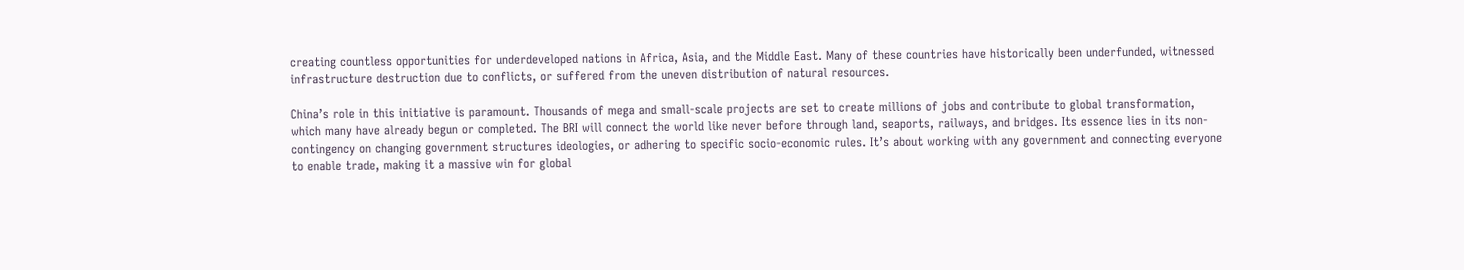creating countless opportunities for underdeveloped nations in Africa, Asia, and the Middle East. Many of these countries have historically been underfunded, witnessed infrastructure destruction due to conflicts, or suffered from the uneven distribution of natural resources.

China’s role in this initiative is paramount. Thousands of mega and small-scale projects are set to create millions of jobs and contribute to global transformation, which many have already begun or completed. The BRI will connect the world like never before through land, seaports, railways, and bridges. Its essence lies in its non-contingency on changing government structures ideologies, or adhering to specific socio-economic rules. It’s about working with any government and connecting everyone to enable trade, making it a massive win for global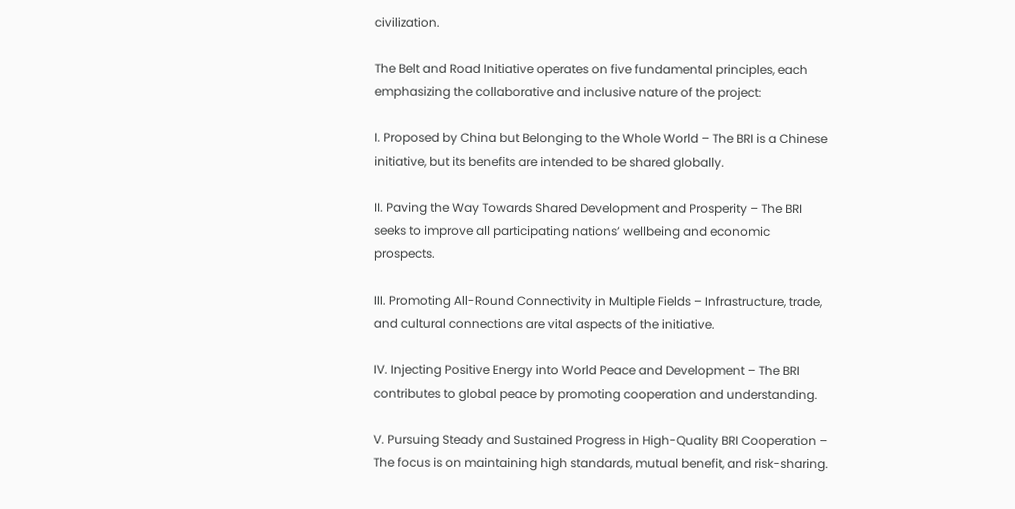civilization.

The Belt and Road Initiative operates on five fundamental principles, each emphasizing the collaborative and inclusive nature of the project:

I. Proposed by China but Belonging to the Whole World – The BRI is a Chinese initiative, but its benefits are intended to be shared globally.

II. Paving the Way Towards Shared Development and Prosperity – The BRI seeks to improve all participating nations’ wellbeing and economic prospects.

III. Promoting All-Round Connectivity in Multiple Fields – Infrastructure, trade, and cultural connections are vital aspects of the initiative.

IV. Injecting Positive Energy into World Peace and Development – The BRI contributes to global peace by promoting cooperation and understanding.

V. Pursuing Steady and Sustained Progress in High-Quality BRI Cooperation – The focus is on maintaining high standards, mutual benefit, and risk-sharing.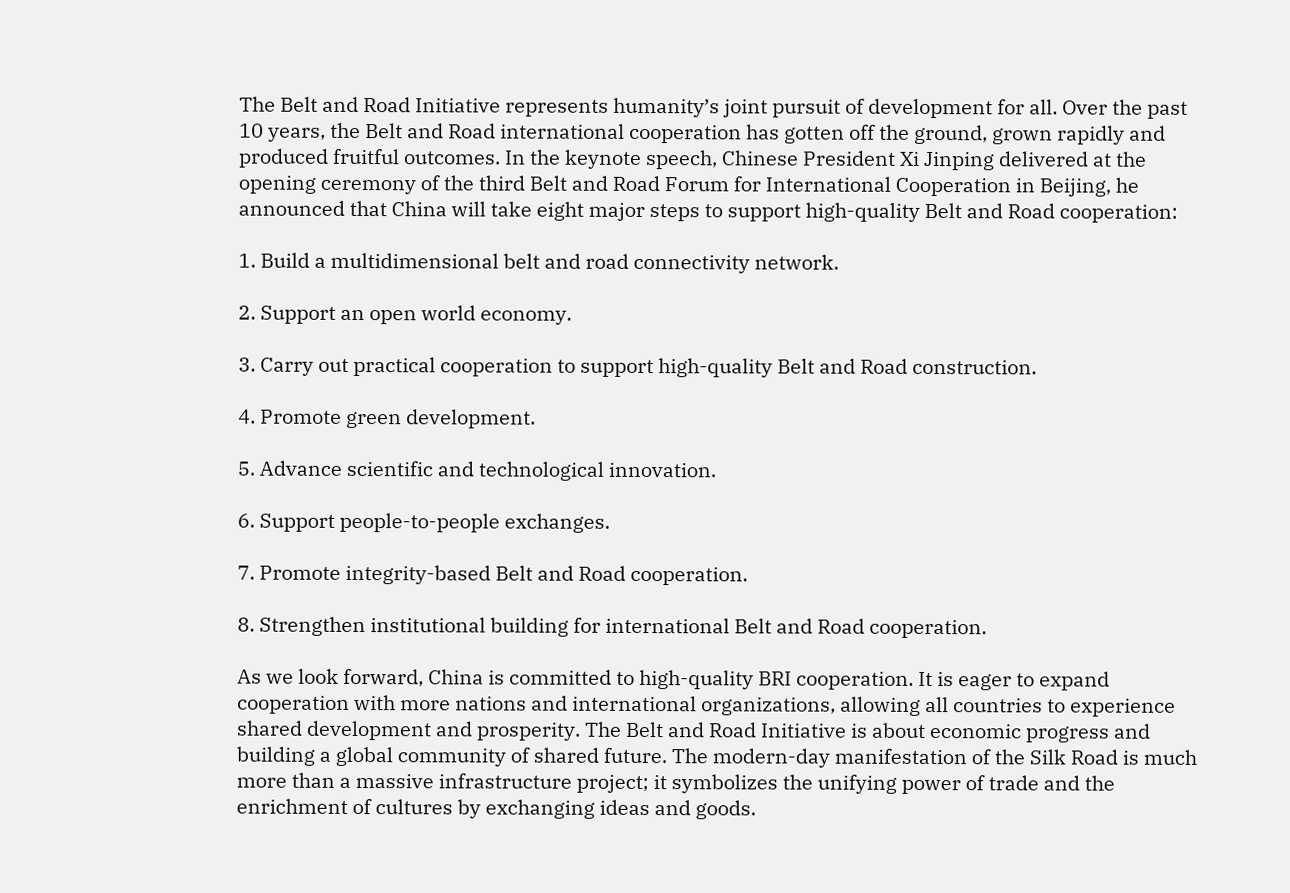The Belt and Road Initiative represents humanity’s joint pursuit of development for all. Over the past 10 years, the Belt and Road international cooperation has gotten off the ground, grown rapidly and produced fruitful outcomes. In the keynote speech, Chinese President Xi Jinping delivered at the opening ceremony of the third Belt and Road Forum for International Cooperation in Beijing, he announced that China will take eight major steps to support high-quality Belt and Road cooperation:

1. Build a multidimensional belt and road connectivity network.

2. Support an open world economy.

3. Carry out practical cooperation to support high-quality Belt and Road construction.

4. Promote green development.

5. Advance scientific and technological innovation.

6. Support people-to-people exchanges.

7. Promote integrity-based Belt and Road cooperation.

8. Strengthen institutional building for international Belt and Road cooperation.

As we look forward, China is committed to high-quality BRI cooperation. It is eager to expand cooperation with more nations and international organizations, allowing all countries to experience shared development and prosperity. The Belt and Road Initiative is about economic progress and building a global community of shared future. The modern-day manifestation of the Silk Road is much more than a massive infrastructure project; it symbolizes the unifying power of trade and the enrichment of cultures by exchanging ideas and goods.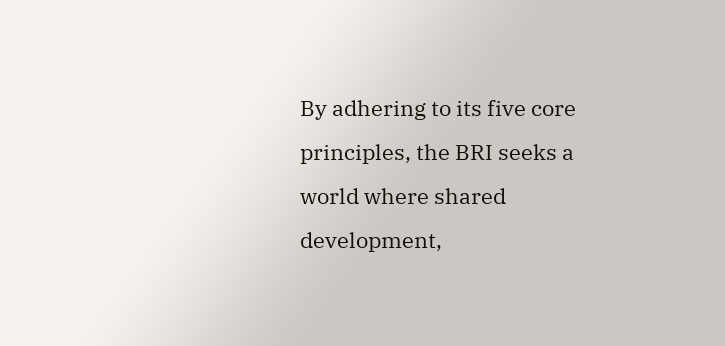By adhering to its five core principles, the BRI seeks a world where shared development,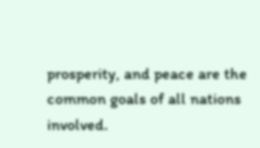prosperity, and peace are the common goals of all nations involved.